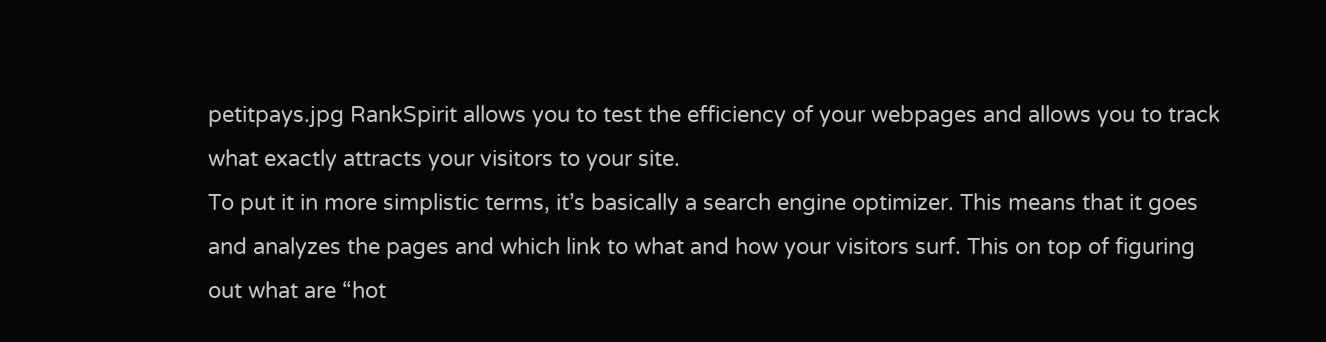petitpays.jpg RankSpirit allows you to test the efficiency of your webpages and allows you to track what exactly attracts your visitors to your site.
To put it in more simplistic terms, it’s basically a search engine optimizer. This means that it goes and analyzes the pages and which link to what and how your visitors surf. This on top of figuring out what are “hot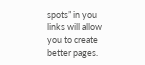spots” in you links will allow you to create better pages.